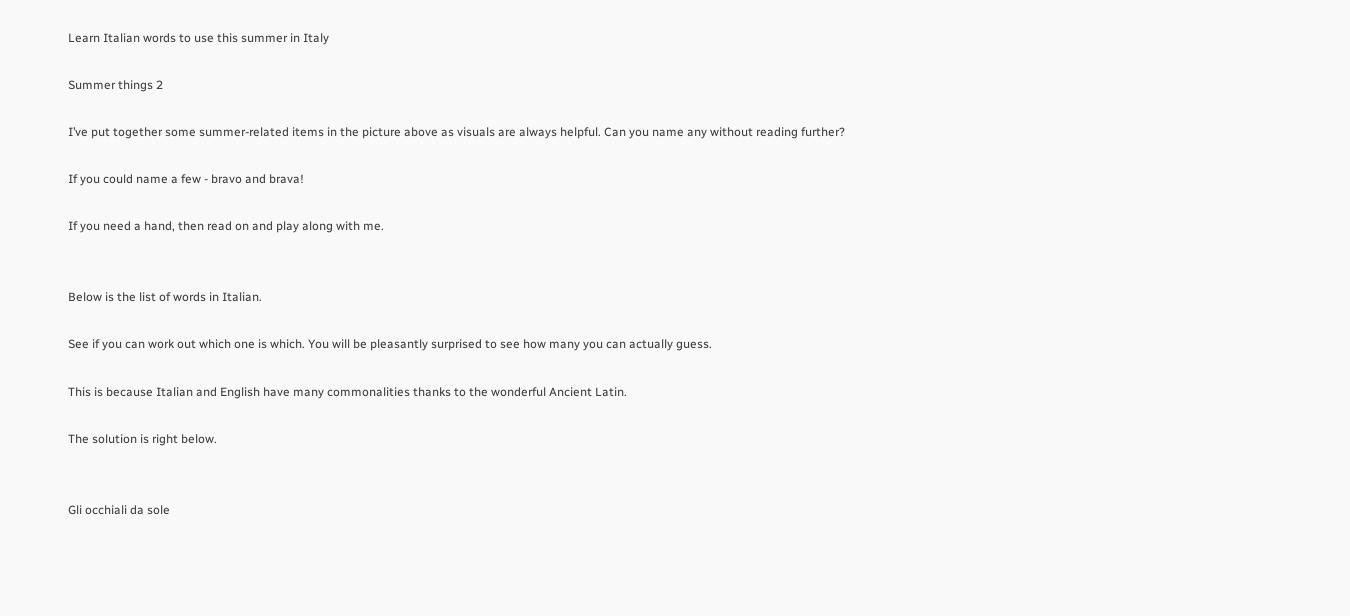Learn Italian words to use this summer in Italy

Summer things 2

I’ve put together some summer-related items in the picture above as visuals are always helpful. Can you name any without reading further?

If you could name a few - bravo and brava!

If you need a hand, then read on and play along with me.


Below is the list of words in Italian.

See if you can work out which one is which. You will be pleasantly surprised to see how many you can actually guess.

This is because Italian and English have many commonalities thanks to the wonderful Ancient Latin.

The solution is right below.


Gli occhiali da sole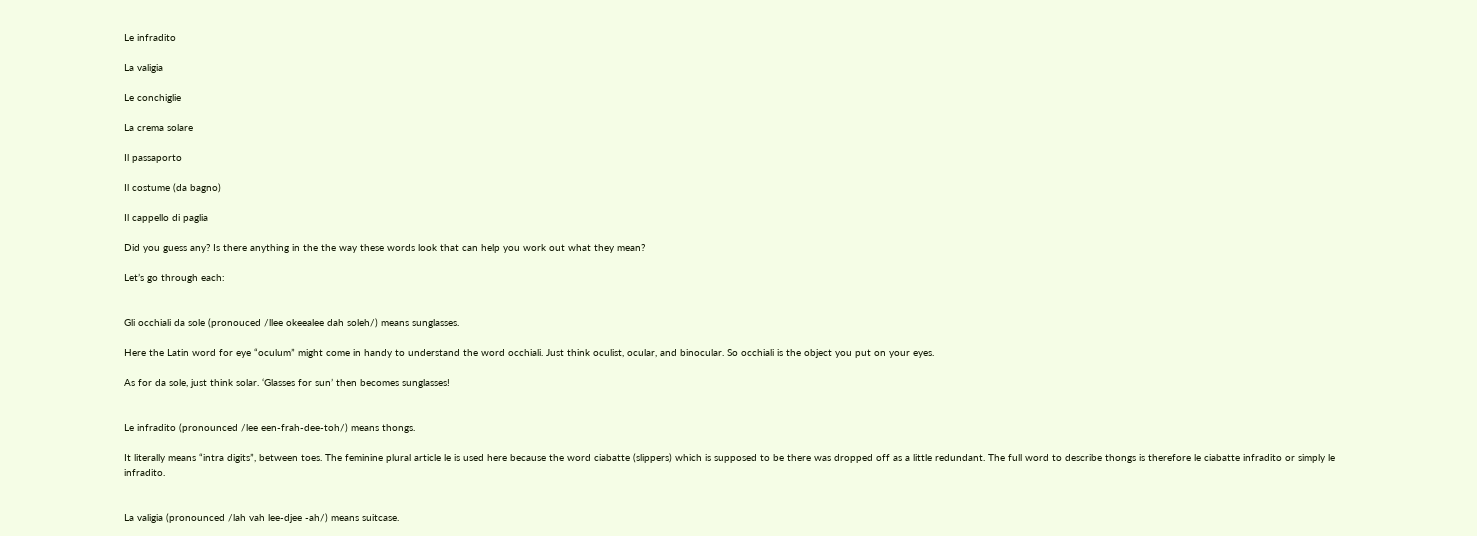Le infradito

La valigia

Le conchiglie

La crema solare

Il passaporto

Il costume (da bagno)

Il cappello di paglia

Did you guess any? Is there anything in the the way these words look that can help you work out what they mean?

Let’s go through each:


Gli occhiali da sole (pronouced /llee okeealee dah soleh/) means sunglasses.

Here the Latin word for eye “oculum” might come in handy to understand the word occhiali. Just think oculist, ocular, and binocular. So occhiali is the object you put on your eyes.

As for da sole, just think solar. ‘Glasses for sun’ then becomes sunglasses!


Le infradito (pronounced /lee een-frah-dee-toh/) means thongs.

It literally means “intra digits”, between toes. The feminine plural article le is used here because the word ciabatte (slippers) which is supposed to be there was dropped off as a little redundant. The full word to describe thongs is therefore le ciabatte infradito or simply le infradito.


La valigia (pronounced /lah vah lee-djee -ah/) means suitcase.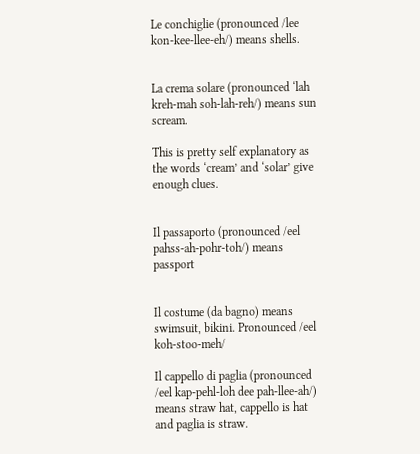Le conchiglie (pronounced /lee kon-kee-llee-eh/) means shells.


La crema solare (pronounced ‘lah kreh-mah soh-lah-reh/) means sun scream.

This is pretty self explanatory as the words ‘cream’ and ‘solar’ give enough clues.


Il passaporto (pronounced /eel pahss-ah-pohr-toh/) means passport


Il costume (da bagno) means swimsuit, bikini. Pronounced /eel koh-stoo-meh/

Il cappello di paglia (pronounced /eel kap-pehl-loh dee pah-llee-ah/) means straw hat, cappello is hat and paglia is straw.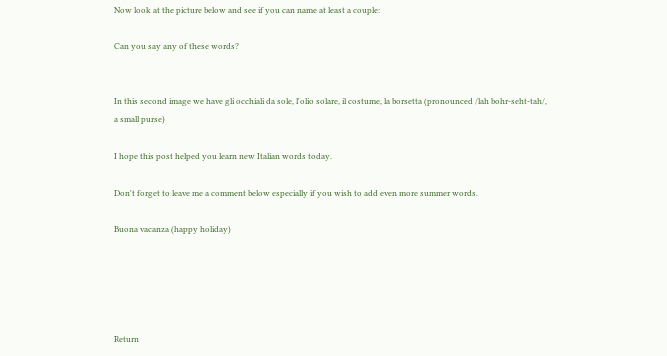Now look at the picture below and see if you can name at least a couple:

Can you say any of these words?


In this second image we have gli occhiali da sole, l'olio solare, il costume, la borsetta (pronounced /lah bohr-seht-tah/, a small purse)

I hope this post helped you learn new Italian words today.

Don't forget to leave me a comment below especially if you wish to add even more summer words.

Buona vacanza (happy holiday)





Return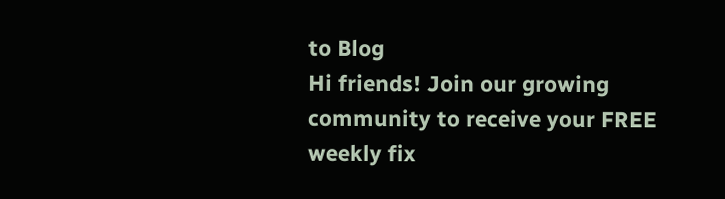to Blog
Hi friends! Join our growing community to receive your FREE weekly fix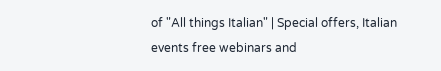of "All things Italian" | Special offers, Italian events free webinars and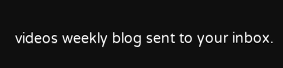videos weekly blog sent to your inbox.